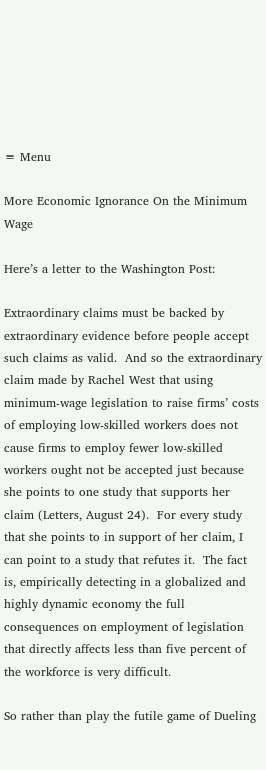≡ Menu

More Economic Ignorance On the Minimum Wage

Here’s a letter to the Washington Post:

Extraordinary claims must be backed by extraordinary evidence before people accept such claims as valid.  And so the extraordinary claim made by Rachel West that using minimum-wage legislation to raise firms’ costs of employing low-skilled workers does not cause firms to employ fewer low-skilled workers ought not be accepted just because she points to one study that supports her claim (Letters, August 24).  For every study that she points to in support of her claim, I can point to a study that refutes it.  The fact is, empirically detecting in a globalized and highly dynamic economy the full consequences on employment of legislation that directly affects less than five percent of the workforce is very difficult.

So rather than play the futile game of Dueling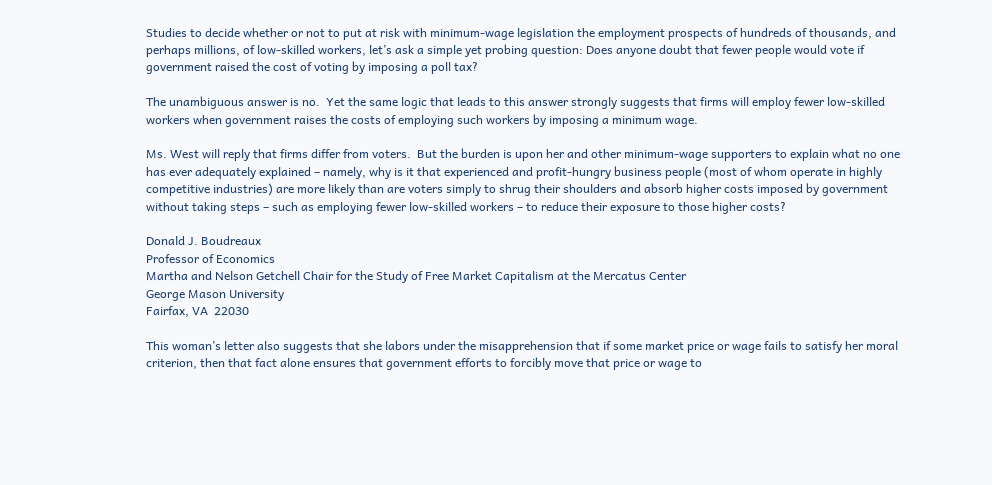Studies to decide whether or not to put at risk with minimum-wage legislation the employment prospects of hundreds of thousands, and perhaps millions, of low-skilled workers, let’s ask a simple yet probing question: Does anyone doubt that fewer people would vote if government raised the cost of voting by imposing a poll tax?

The unambiguous answer is no.  Yet the same logic that leads to this answer strongly suggests that firms will employ fewer low-skilled workers when government raises the costs of employing such workers by imposing a minimum wage.

Ms. West will reply that firms differ from voters.  But the burden is upon her and other minimum-wage supporters to explain what no one has ever adequately explained – namely, why is it that experienced and profit-hungry business people (most of whom operate in highly competitive industries) are more likely than are voters simply to shrug their shoulders and absorb higher costs imposed by government without taking steps – such as employing fewer low-skilled workers – to reduce their exposure to those higher costs?

Donald J. Boudreaux
Professor of Economics
Martha and Nelson Getchell Chair for the Study of Free Market Capitalism at the Mercatus Center
George Mason University
Fairfax, VA  22030

This woman’s letter also suggests that she labors under the misapprehension that if some market price or wage fails to satisfy her moral criterion, then that fact alone ensures that government efforts to forcibly move that price or wage to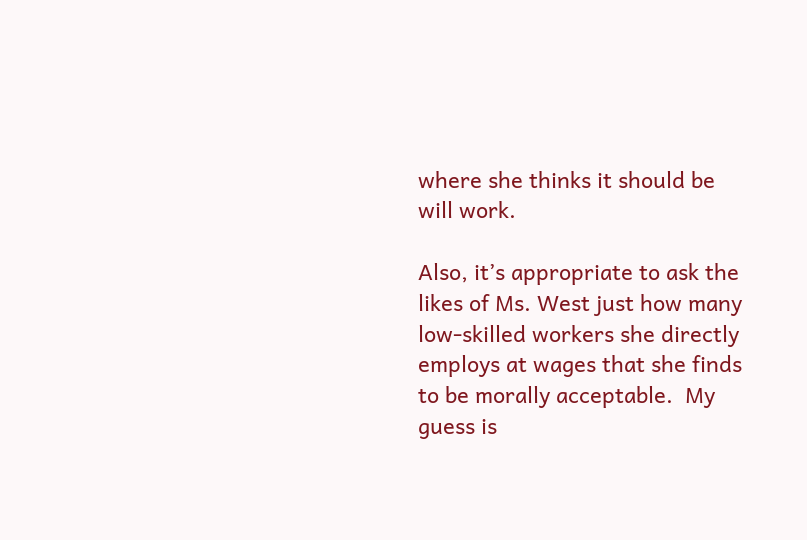where she thinks it should be will work.

Also, it’s appropriate to ask the likes of Ms. West just how many low-skilled workers she directly employs at wages that she finds to be morally acceptable.  My guess is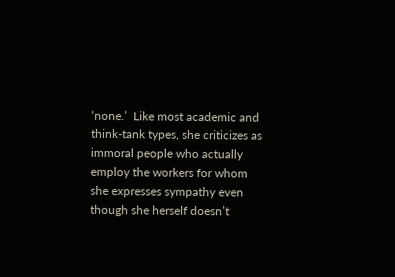‘none.’  Like most academic and think-tank types, she criticizes as immoral people who actually employ the workers for whom she expresses sympathy even though she herself doesn’t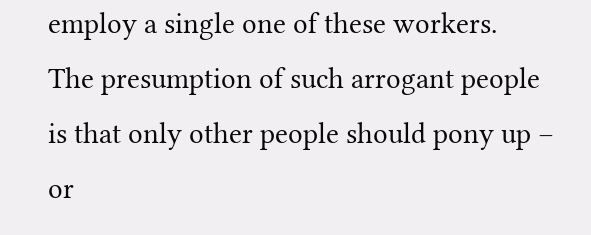employ a single one of these workers.  The presumption of such arrogant people is that only other people should pony up – or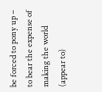be forced to pony up – to bear the expense of making the world (appear to)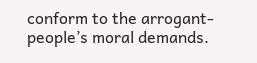conform to the arrogant-people’s moral demands.